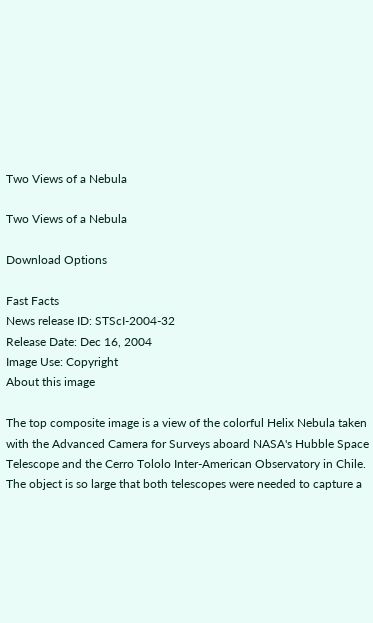Two Views of a Nebula

Two Views of a Nebula

Download Options

Fast Facts
News release ID: STScI-2004-32
Release Date: Dec 16, 2004
Image Use: Copyright
About this image

The top composite image is a view of the colorful Helix Nebula taken with the Advanced Camera for Surveys aboard NASA's Hubble Space Telescope and the Cerro Tololo Inter-American Observatory in Chile. The object is so large that both telescopes were needed to capture a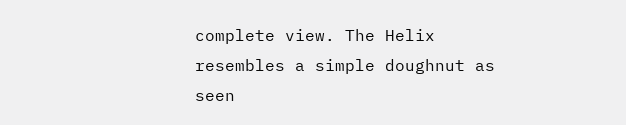complete view. The Helix resembles a simple doughnut as seen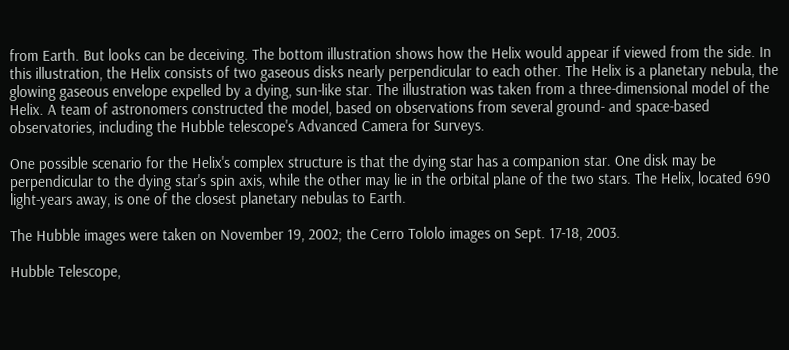from Earth. But looks can be deceiving. The bottom illustration shows how the Helix would appear if viewed from the side. In this illustration, the Helix consists of two gaseous disks nearly perpendicular to each other. The Helix is a planetary nebula, the glowing gaseous envelope expelled by a dying, sun-like star. The illustration was taken from a three-dimensional model of the Helix. A team of astronomers constructed the model, based on observations from several ground- and space-based observatories, including the Hubble telescope's Advanced Camera for Surveys.

One possible scenario for the Helix's complex structure is that the dying star has a companion star. One disk may be perpendicular to the dying star's spin axis, while the other may lie in the orbital plane of the two stars. The Helix, located 690 light-years away, is one of the closest planetary nebulas to Earth.

The Hubble images were taken on November 19, 2002; the Cerro Tololo images on Sept. 17-18, 2003.

Hubble Telescope,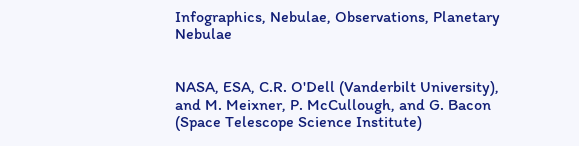Infographics, Nebulae, Observations, Planetary Nebulae


NASA, ESA, C.R. O'Dell (Vanderbilt University), and M. Meixner, P. McCullough, and G. Bacon (Space Telescope Science Institute)